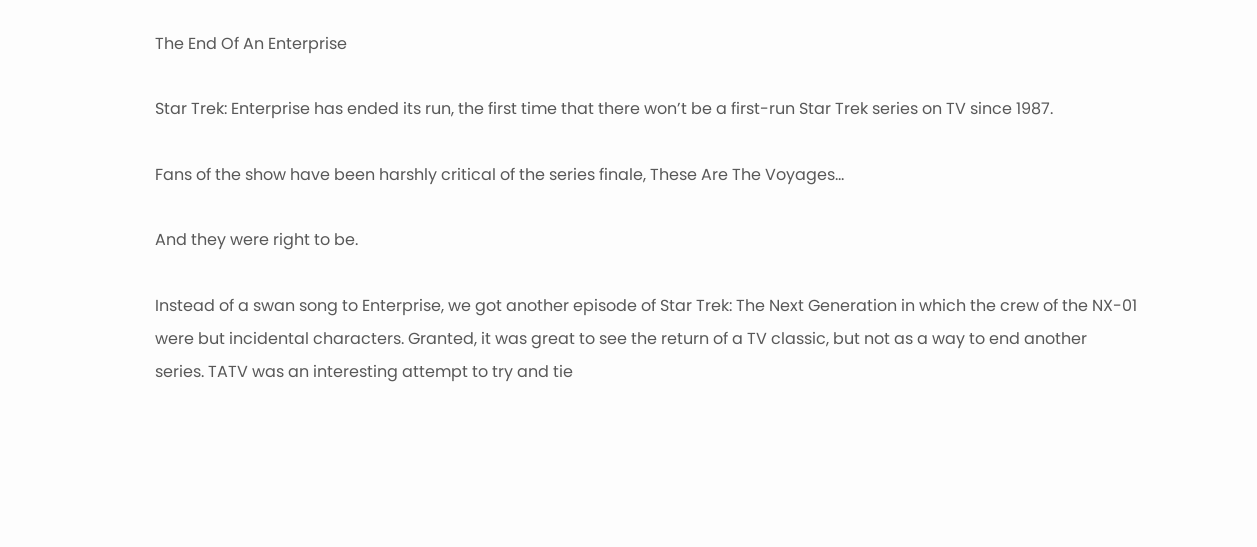The End Of An Enterprise

Star Trek: Enterprise has ended its run, the first time that there won’t be a first-run Star Trek series on TV since 1987.

Fans of the show have been harshly critical of the series finale, These Are The Voyages…

And they were right to be.

Instead of a swan song to Enterprise, we got another episode of Star Trek: The Next Generation in which the crew of the NX-01 were but incidental characters. Granted, it was great to see the return of a TV classic, but not as a way to end another series. TATV was an interesting attempt to try and tie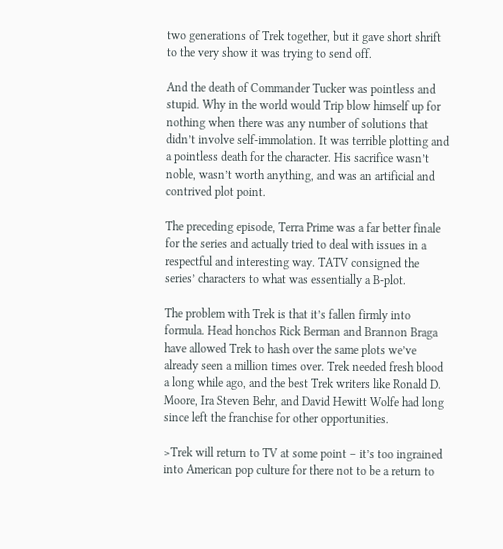two generations of Trek together, but it gave short shrift to the very show it was trying to send off.

And the death of Commander Tucker was pointless and stupid. Why in the world would Trip blow himself up for nothing when there was any number of solutions that didn’t involve self-immolation. It was terrible plotting and a pointless death for the character. His sacrifice wasn’t noble, wasn’t worth anything, and was an artificial and contrived plot point.

The preceding episode, Terra Prime was a far better finale for the series and actually tried to deal with issues in a respectful and interesting way. TATV consigned the series’ characters to what was essentially a B-plot.

The problem with Trek is that it’s fallen firmly into formula. Head honchos Rick Berman and Brannon Braga have allowed Trek to hash over the same plots we’ve already seen a million times over. Trek needed fresh blood a long while ago, and the best Trek writers like Ronald D. Moore, Ira Steven Behr, and David Hewitt Wolfe had long since left the franchise for other opportunities.

>Trek will return to TV at some point – it’s too ingrained into American pop culture for there not to be a return to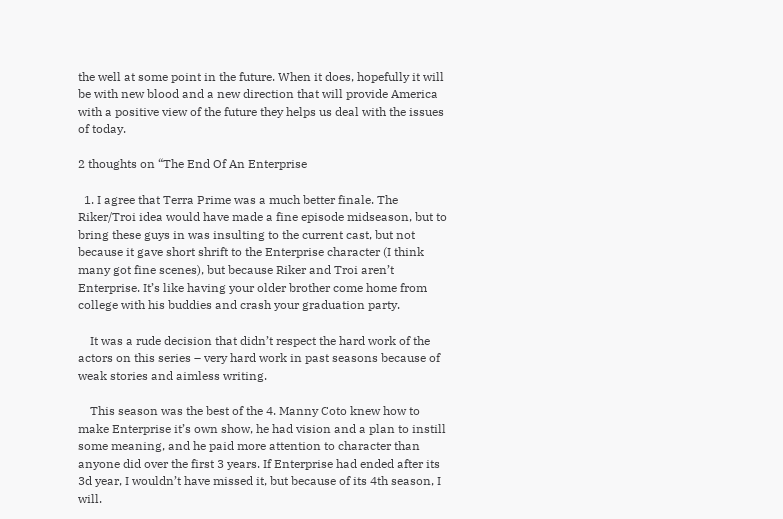the well at some point in the future. When it does, hopefully it will be with new blood and a new direction that will provide America with a positive view of the future they helps us deal with the issues of today.

2 thoughts on “The End Of An Enterprise

  1. I agree that Terra Prime was a much better finale. The Riker/Troi idea would have made a fine episode midseason, but to bring these guys in was insulting to the current cast, but not because it gave short shrift to the Enterprise character (I think many got fine scenes), but because Riker and Troi aren’t Enterprise. It’s like having your older brother come home from college with his buddies and crash your graduation party.

    It was a rude decision that didn’t respect the hard work of the actors on this series – very hard work in past seasons because of weak stories and aimless writing.

    This season was the best of the 4. Manny Coto knew how to make Enterprise it’s own show, he had vision and a plan to instill some meaning, and he paid more attention to character than anyone did over the first 3 years. If Enterprise had ended after its 3d year, I wouldn’t have missed it, but because of its 4th season, I will.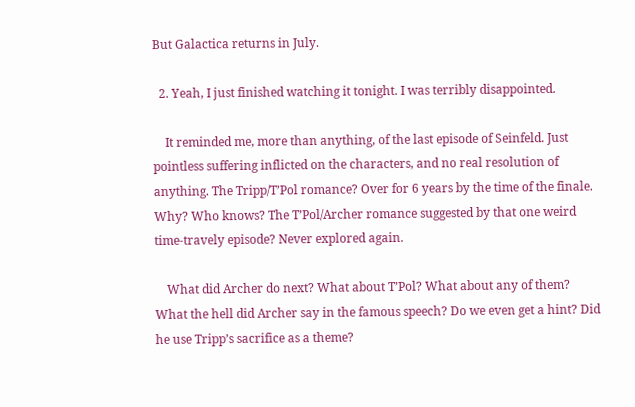But Galactica returns in July.

  2. Yeah, I just finished watching it tonight. I was terribly disappointed.

    It reminded me, more than anything, of the last episode of Seinfeld. Just pointless suffering inflicted on the characters, and no real resolution of anything. The Tripp/T’Pol romance? Over for 6 years by the time of the finale. Why? Who knows? The T’Pol/Archer romance suggested by that one weird time-travely episode? Never explored again.

    What did Archer do next? What about T’Pol? What about any of them? What the hell did Archer say in the famous speech? Do we even get a hint? Did he use Tripp’s sacrifice as a theme?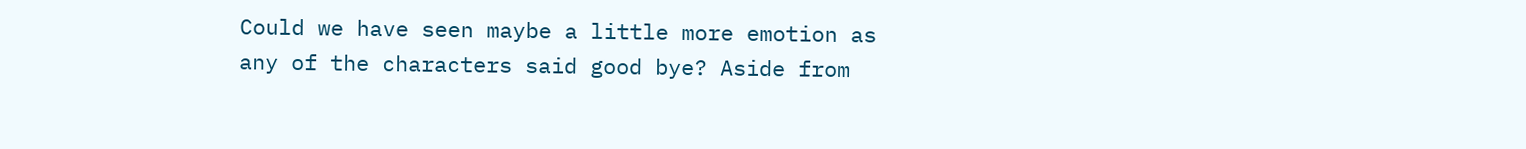Could we have seen maybe a little more emotion as any of the characters said good bye? Aside from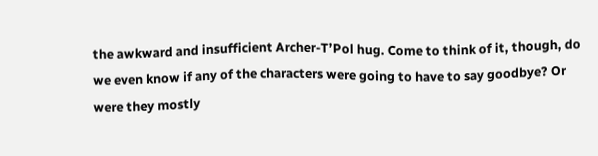the awkward and insufficient Archer-T’Pol hug. Come to think of it, though, do we even know if any of the characters were going to have to say goodbye? Or were they mostly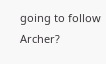going to follow Archer?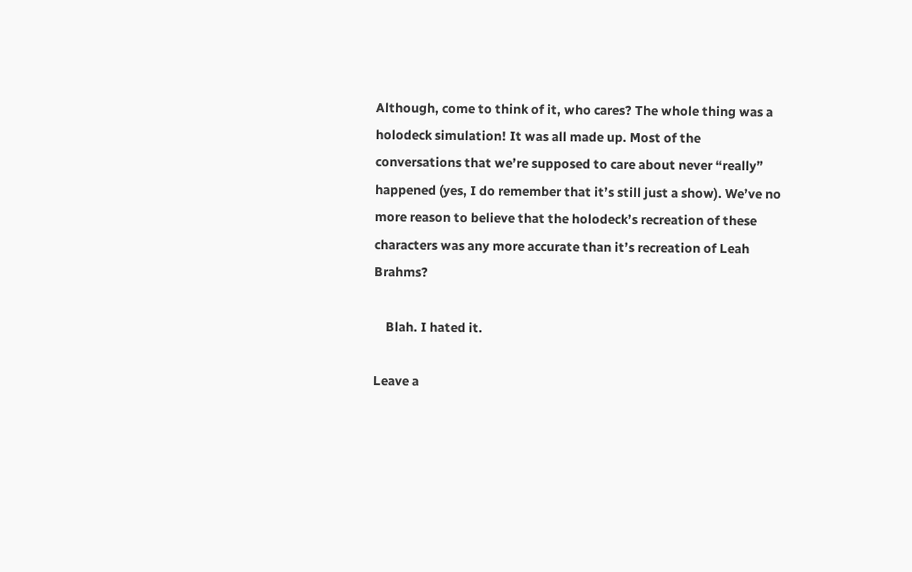Although, come to think of it, who cares? The whole thing was a holodeck simulation! It was all made up. Most of the conversations that we’re supposed to care about never “really” happened (yes, I do remember that it’s still just a show). We’ve no more reason to believe that the holodeck’s recreation of these characters was any more accurate than it’s recreation of Leah Brahms?

    Blah. I hated it.

Leave a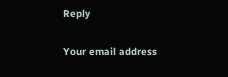Reply

Your email address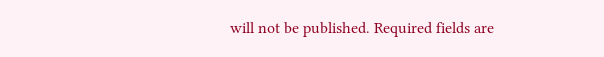will not be published. Required fields are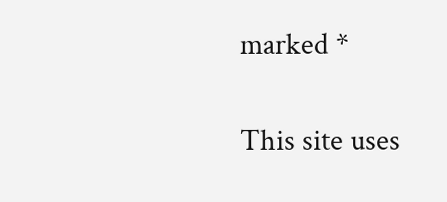marked *

This site uses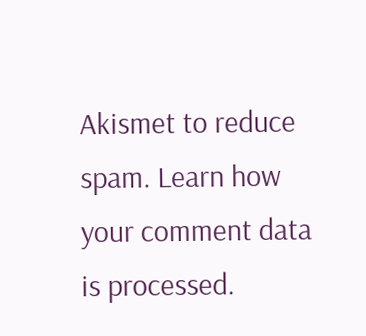Akismet to reduce spam. Learn how your comment data is processed.